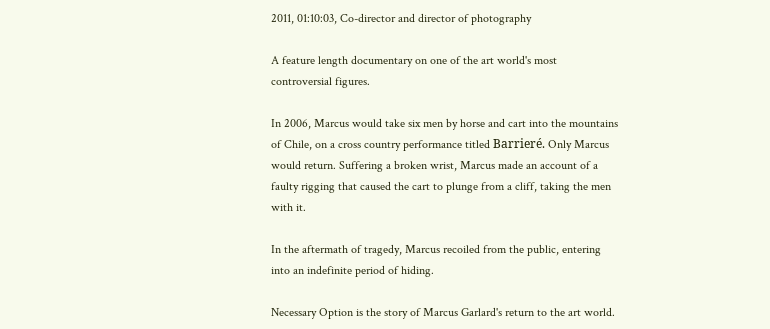2011, 01:10:03, Co-director and director of photography

A feature length documentary on one of the art world's most controversial figures.

In 2006, Marcus would take six men by horse and cart into the mountains of Chile, on a cross country performance titled Barrieré. Only Marcus would return. Suffering a broken wrist, Marcus made an account of a faulty rigging that caused the cart to plunge from a cliff, taking the men with it.

In the aftermath of tragedy, Marcus recoiled from the public, entering into an indefinite period of hiding.

Necessary Option is the story of Marcus Garlard's return to the art world.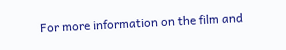For more information on the film and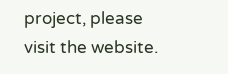project, please visit the website.